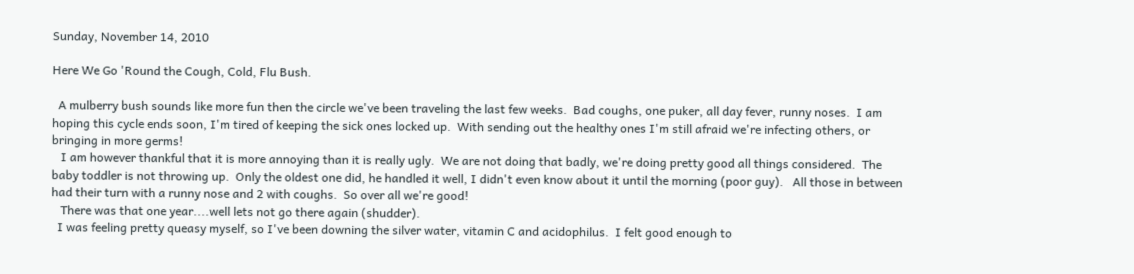Sunday, November 14, 2010

Here We Go 'Round the Cough, Cold, Flu Bush.

  A mulberry bush sounds like more fun then the circle we've been traveling the last few weeks.  Bad coughs, one puker, all day fever, runny noses.  I am hoping this cycle ends soon, I'm tired of keeping the sick ones locked up.  With sending out the healthy ones I'm still afraid we're infecting others, or bringing in more germs!
   I am however thankful that it is more annoying than it is really ugly.  We are not doing that badly, we're doing pretty good all things considered.  The baby toddler is not throwing up.  Only the oldest one did, he handled it well, I didn't even know about it until the morning (poor guy).   All those in between had their turn with a runny nose and 2 with coughs.  So over all we're good!
   There was that one year....well lets not go there again (shudder).
  I was feeling pretty queasy myself, so I've been downing the silver water, vitamin C and acidophilus.  I felt good enough to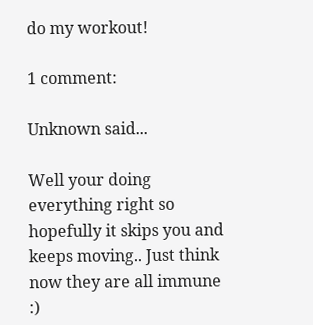do my workout!

1 comment:

Unknown said...

Well your doing everything right so hopefully it skips you and keeps moving.. Just think now they are all immune :)